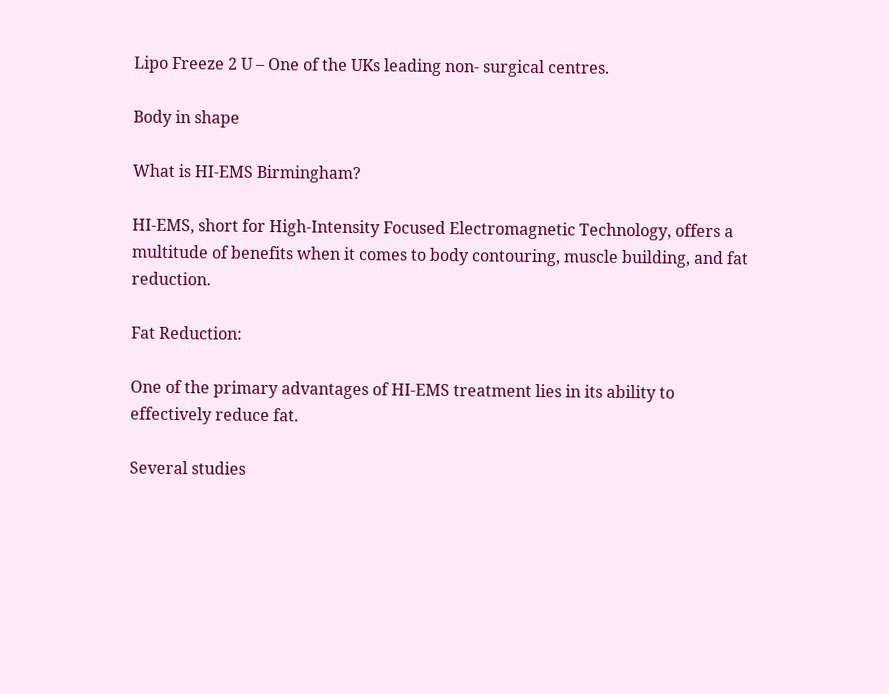Lipo Freeze 2 U – One of the UKs leading non- surgical centres.

Body in shape

What is HI-EMS Birmingham?

HI-EMS, short for High-Intensity Focused Electromagnetic Technology, offers a multitude of benefits when it comes to body contouring, muscle building, and fat reduction.

Fat Reduction:

One of the primary advantages of HI-EMS treatment lies in its ability to effectively reduce fat.

Several studies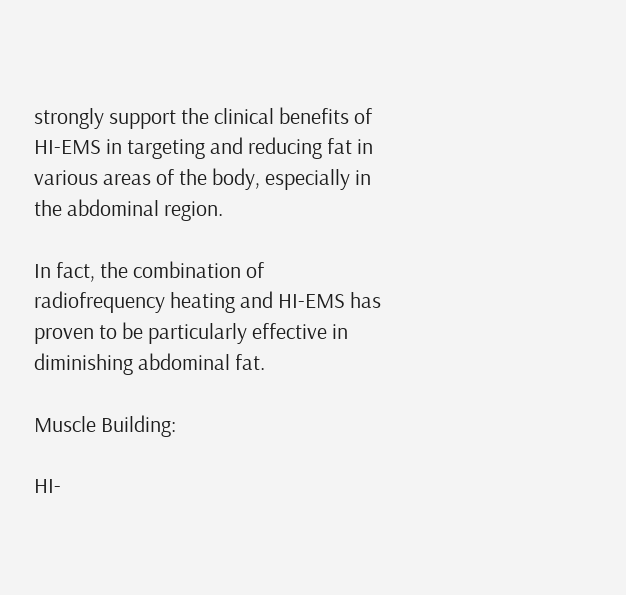strongly support the clinical benefits of HI-EMS in targeting and reducing fat in various areas of the body, especially in the abdominal region.

In fact, the combination of radiofrequency heating and HI-EMS has proven to be particularly effective in diminishing abdominal fat.

Muscle Building:

HI-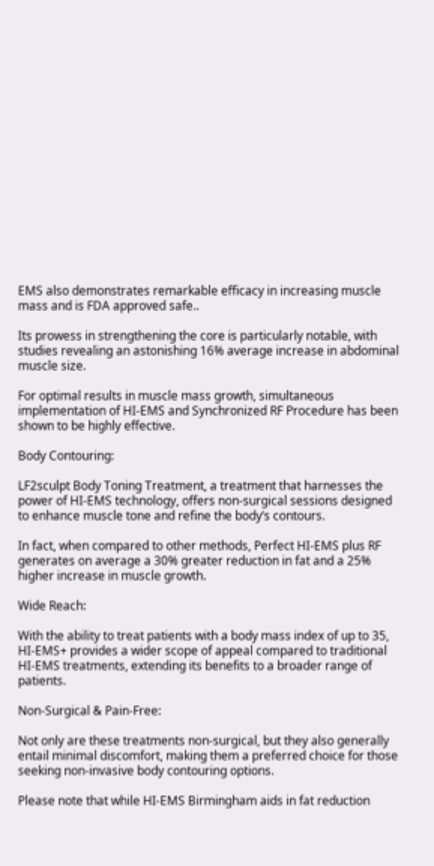EMS also demonstrates remarkable efficacy in increasing muscle mass and is FDA approved safe..

Its prowess in strengthening the core is particularly notable, with studies revealing an astonishing 16% average increase in abdominal muscle size.

For optimal results in muscle mass growth, simultaneous implementation of HI-EMS and Synchronized RF Procedure has been shown to be highly effective.

Body Contouring:

LF2sculpt Body Toning Treatment, a treatment that harnesses the power of HI-EMS technology, offers non-surgical sessions designed to enhance muscle tone and refine the body’s contours.

In fact, when compared to other methods, Perfect HI-EMS plus RF generates on average a 30% greater reduction in fat and a 25% higher increase in muscle growth.

Wide Reach:

With the ability to treat patients with a body mass index of up to 35, HI-EMS+ provides a wider scope of appeal compared to traditional HI-EMS treatments, extending its benefits to a broader range of patients.

Non-Surgical & Pain-Free:

Not only are these treatments non-surgical, but they also generally entail minimal discomfort, making them a preferred choice for those seeking non-invasive body contouring options.

Please note that while HI-EMS Birmingham aids in fat reduction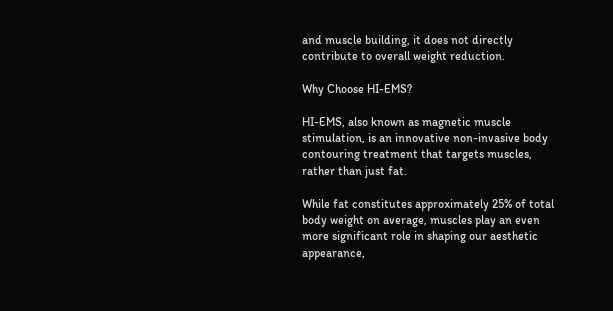and muscle building, it does not directly contribute to overall weight reduction.

Why Choose HI-EMS?

HI-EMS, also known as magnetic muscle stimulation, is an innovative non-invasive body contouring treatment that targets muscles, rather than just fat.

While fat constitutes approximately 25% of total body weight on average, muscles play an even more significant role in shaping our aesthetic appearance,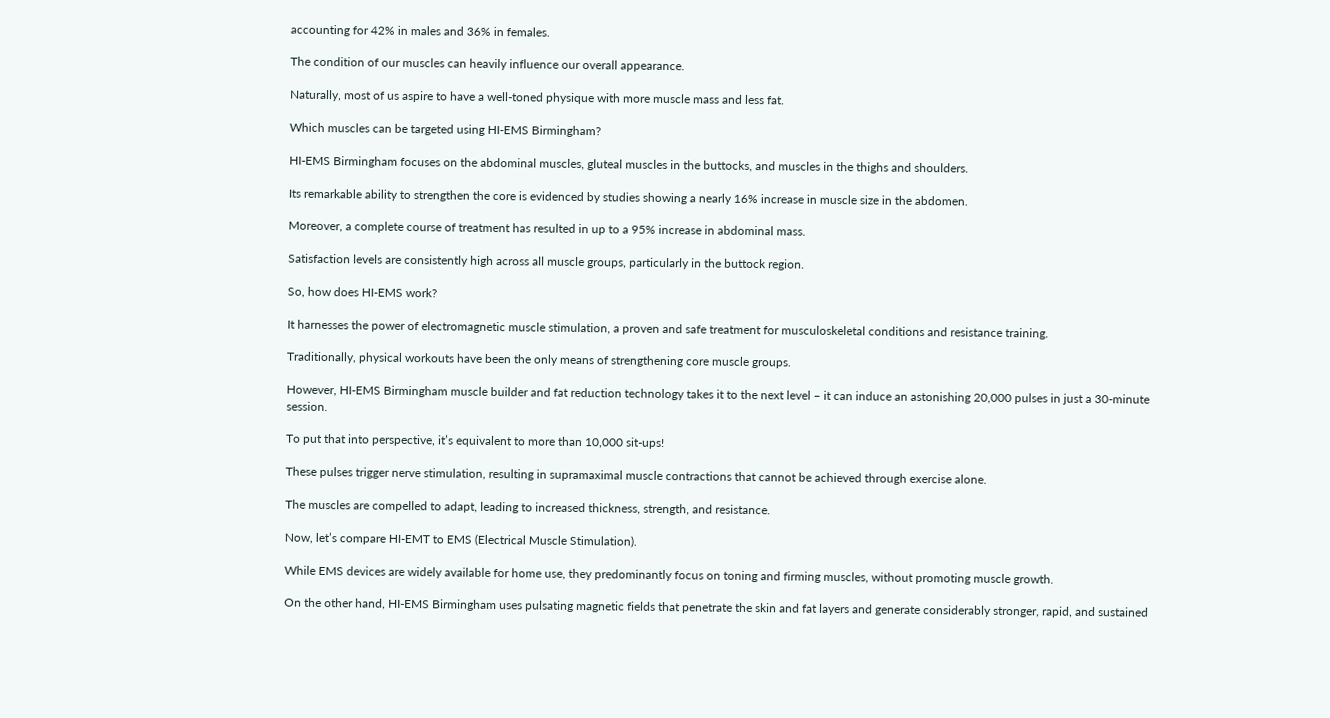accounting for 42% in males and 36% in females.

The condition of our muscles can heavily influence our overall appearance.

Naturally, most of us aspire to have a well-toned physique with more muscle mass and less fat.

Which muscles can be targeted using HI-EMS Birmingham?

HI-EMS Birmingham focuses on the abdominal muscles, gluteal muscles in the buttocks, and muscles in the thighs and shoulders.

Its remarkable ability to strengthen the core is evidenced by studies showing a nearly 16% increase in muscle size in the abdomen.

Moreover, a complete course of treatment has resulted in up to a 95% increase in abdominal mass.

Satisfaction levels are consistently high across all muscle groups, particularly in the buttock region.

So, how does HI-EMS work?

It harnesses the power of electromagnetic muscle stimulation, a proven and safe treatment for musculoskeletal conditions and resistance training.

Traditionally, physical workouts have been the only means of strengthening core muscle groups.

However, HI-EMS Birmingham muscle builder and fat reduction technology takes it to the next level – it can induce an astonishing 20,000 pulses in just a 30-minute session.

To put that into perspective, it’s equivalent to more than 10,000 sit-ups!

These pulses trigger nerve stimulation, resulting in supramaximal muscle contractions that cannot be achieved through exercise alone.

The muscles are compelled to adapt, leading to increased thickness, strength, and resistance.

Now, let’s compare HI-EMT to EMS (Electrical Muscle Stimulation).

While EMS devices are widely available for home use, they predominantly focus on toning and firming muscles, without promoting muscle growth.

On the other hand, HI-EMS Birmingham uses pulsating magnetic fields that penetrate the skin and fat layers and generate considerably stronger, rapid, and sustained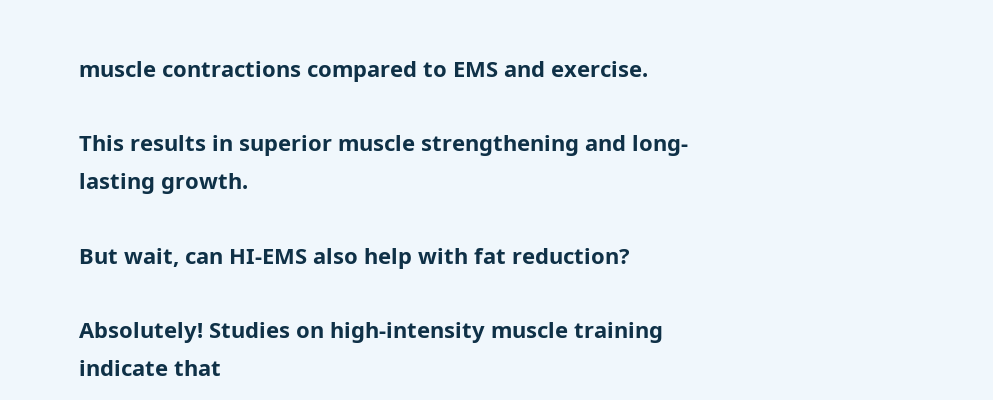muscle contractions compared to EMS and exercise.

This results in superior muscle strengthening and long-lasting growth.

But wait, can HI-EMS also help with fat reduction?

Absolutely! Studies on high-intensity muscle training indicate that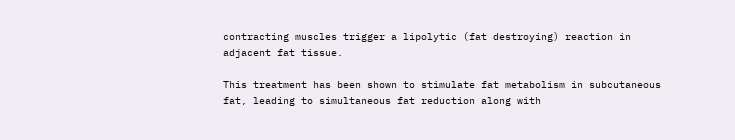contracting muscles trigger a lipolytic (fat destroying) reaction in adjacent fat tissue.

This treatment has been shown to stimulate fat metabolism in subcutaneous fat, leading to simultaneous fat reduction along with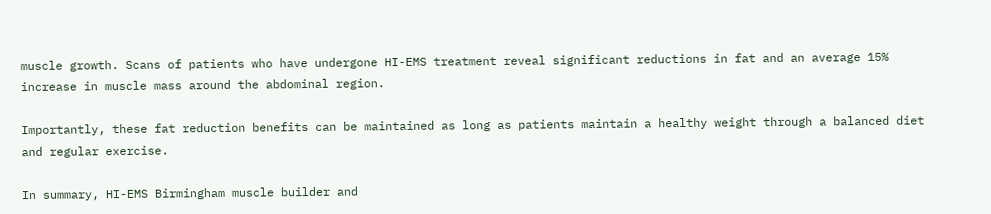muscle growth. Scans of patients who have undergone HI-EMS treatment reveal significant reductions in fat and an average 15% increase in muscle mass around the abdominal region.

Importantly, these fat reduction benefits can be maintained as long as patients maintain a healthy weight through a balanced diet and regular exercise.

In summary, HI-EMS Birmingham muscle builder and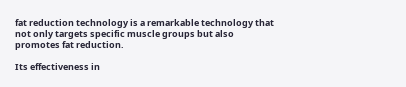fat reduction technology is a remarkable technology that not only targets specific muscle groups but also promotes fat reduction.

Its effectiveness in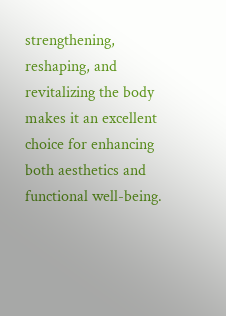strengthening, reshaping, and revitalizing the body makes it an excellent choice for enhancing both aesthetics and functional well-being.